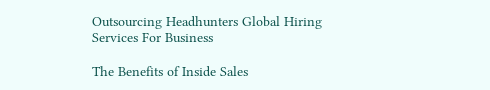Outsourcing Headhunters Global Hiring Services For Business

The Benefits of Inside Sales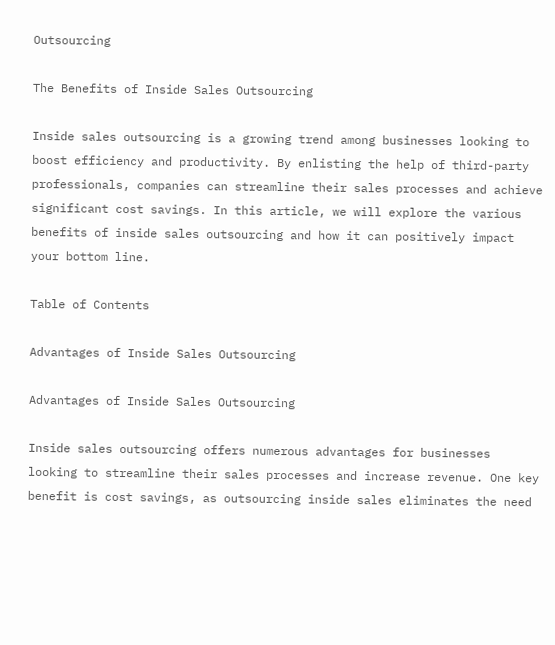Outsourcing

The Benefits of Inside Sales Outsourcing

Inside sales outsourcing is a growing trend among businesses looking to boost efficiency and productivity. By enlisting the help of third-party professionals, companies can streamline their sales processes and achieve significant cost savings. In this article, we will explore the various benefits of inside sales outsourcing and how it can positively impact your bottom line.

Table of Contents

Advantages of Inside Sales Outsourcing

Advantages of Inside Sales Outsourcing

Inside sales outsourcing offers numerous advantages for businesses looking to streamline their sales processes and increase revenue. One key benefit is cost savings, as outsourcing inside sales eliminates the need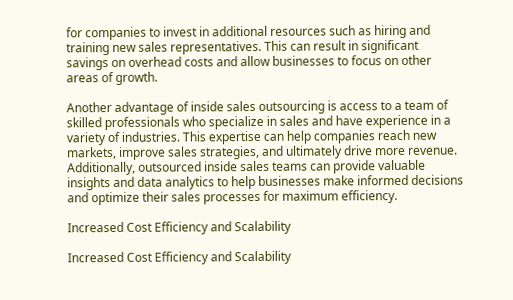for companies to invest in additional resources such as hiring and training new sales representatives. This can result in significant savings on overhead costs and allow businesses to focus on other areas of growth.

Another advantage of inside sales outsourcing is access to a team of skilled professionals who specialize in sales and have experience in a variety of industries. This expertise can help companies reach new markets, improve sales strategies, and ultimately drive more revenue. Additionally, outsourced inside sales teams can provide valuable insights and data analytics to help businesses make informed decisions and optimize their sales processes for maximum efficiency.

Increased Cost Efficiency and Scalability

Increased Cost Efficiency and Scalability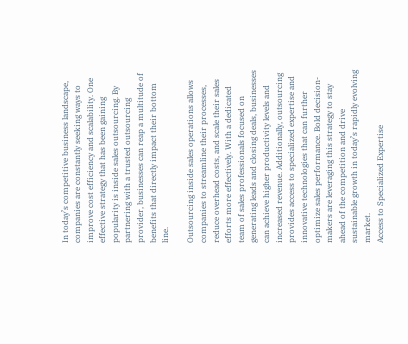In today’s competitive business landscape, companies are constantly seeking ways to improve cost efficiency and scalability. One effective strategy that has been gaining popularity is inside sales outsourcing. By partnering with a trusted outsourcing provider, businesses can reap a multitude of benefits that directly impact their bottom line.

Outsourcing inside sales operations allows companies to streamline their processes, reduce overhead costs, and scale their sales efforts more effectively. With a dedicated team of sales professionals focused on generating leads and closing deals, businesses can achieve higher productivity levels and increased revenue. Additionally, outsourcing provides access to specialized expertise and innovative technologies that can further optimize sales performance. Bold decision-makers are leveraging this strategy to stay ahead of the competition and drive sustainable growth in today’s rapidly evolving market.
Access to Specialized Expertise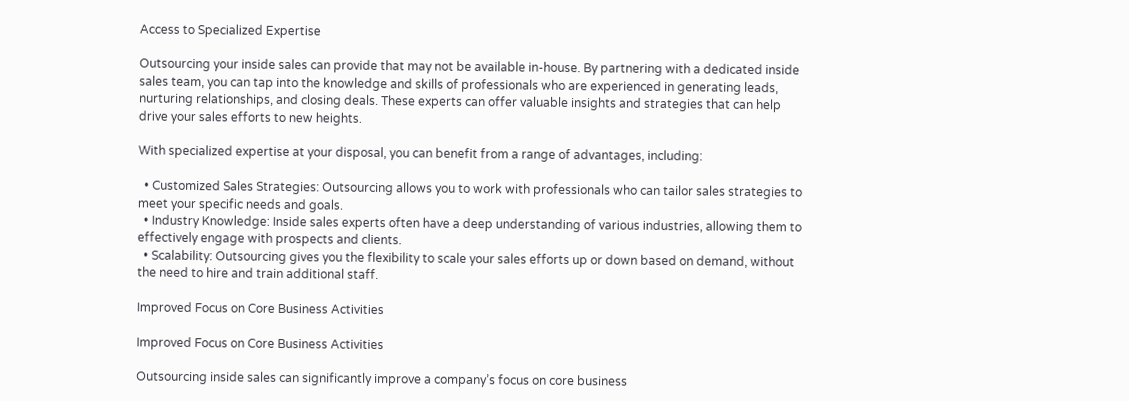Access to Specialized Expertise

Outsourcing your inside sales can provide that may not be available in-house. By partnering with a dedicated inside sales team, you can tap into the knowledge and skills of professionals who are experienced in generating leads, nurturing relationships, and closing deals. These experts can offer valuable insights and strategies that can help drive your sales efforts to new heights.

With specialized expertise at your disposal, you can benefit from a range of advantages, including:

  • Customized Sales Strategies: Outsourcing allows you to work with professionals who can tailor sales strategies to meet your specific needs and goals.
  • Industry Knowledge: Inside sales experts often have a deep understanding of various industries, allowing them to effectively engage with prospects and clients.
  • Scalability: Outsourcing gives you the flexibility to scale your sales efforts up or down based on demand, without the need to hire and train additional staff.

Improved Focus on Core Business Activities

Improved Focus on Core Business Activities

Outsourcing inside sales can significantly improve a company’s focus on core business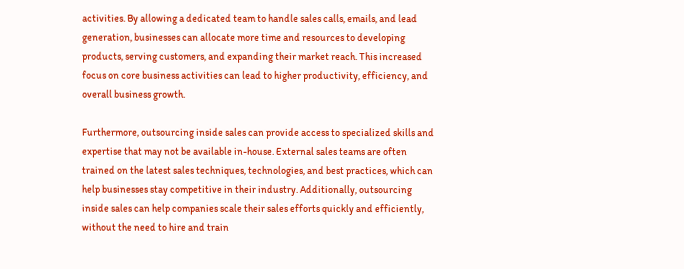activities. By allowing a dedicated team to handle sales calls, emails, and lead generation, businesses can allocate more time and resources to developing products, serving customers, and expanding their market reach. This increased focus on core business activities can lead to higher productivity, efficiency, and overall business growth.

Furthermore, outsourcing inside sales can provide access to specialized skills and expertise that may not be available in-house. External sales teams are often trained on the latest sales techniques, technologies, and best practices, which can help businesses stay competitive in their industry. Additionally, outsourcing inside sales can help companies scale their sales efforts quickly and efficiently, without the need to hire and train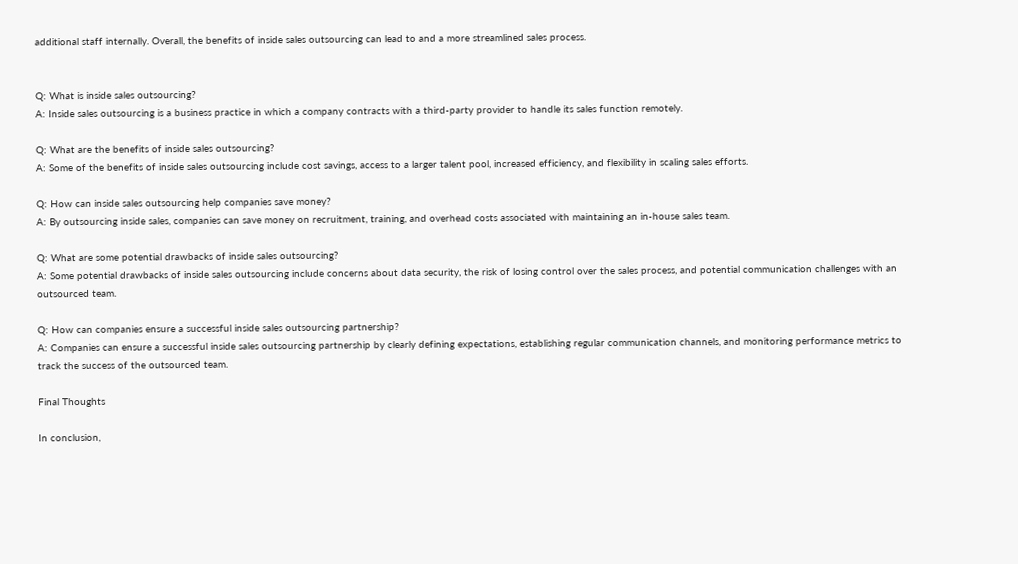additional staff internally. Overall, the benefits of inside sales outsourcing can lead to and a more streamlined sales process.


Q: What is inside sales outsourcing?
A: Inside sales outsourcing is a business practice in which a company contracts with a third-party provider to handle its sales function remotely.

Q: What are the benefits of inside sales outsourcing?
A: Some of the benefits of inside sales outsourcing include cost savings, access to a larger talent pool, increased efficiency, and flexibility in scaling sales efforts.

Q: How can inside sales outsourcing help companies save money?
A: By outsourcing inside sales, companies can save money on recruitment, training, and overhead costs associated with maintaining an in-house sales team.

Q: What are some potential drawbacks of inside sales outsourcing?
A: Some potential drawbacks of inside sales outsourcing include concerns about data security, the risk of losing control over the sales process, and potential communication challenges with an outsourced team.

Q: How can companies ensure a successful inside sales outsourcing partnership?
A: Companies can ensure a successful inside sales outsourcing partnership by clearly defining expectations, establishing regular communication channels, and monitoring performance metrics to track the success of the outsourced team.

Final Thoughts

In conclusion,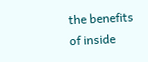the benefits of inside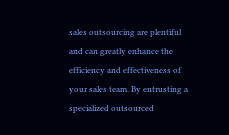sales outsourcing are plentiful and can greatly enhance the efficiency and effectiveness of your sales team. By entrusting a specialized outsourced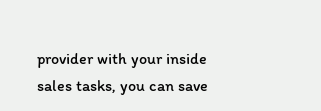provider with your inside sales tasks, you can save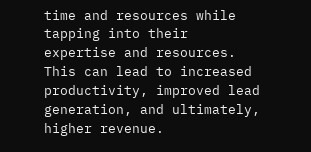time and resources while tapping into their expertise and resources. This can lead to increased productivity, improved lead generation, and ultimately, higher revenue.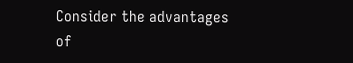Consider the advantages of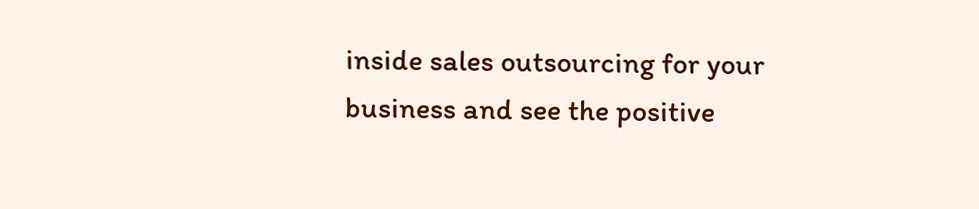inside sales outsourcing for your business and see the positive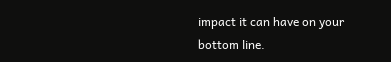impact it can have on your bottom line.